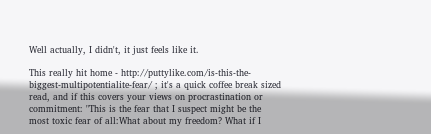Well actually, I didn't, it just feels like it.

This really hit home - http://puttylike.com/is-this-the-biggest-multipotentialite-fear/ ; it's a quick coffee break sized read, and if this covers your views on procrastination or commitment: "This is the fear that I suspect might be the most toxic fear of all:What about my freedom? What if I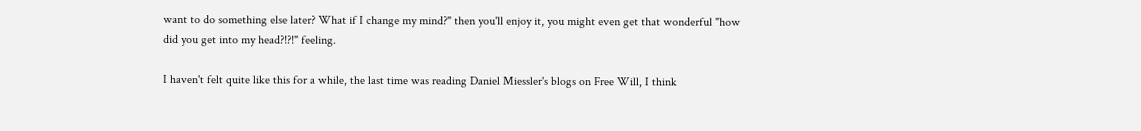want to do something else later? What if I change my mind?" then you'll enjoy it, you might even get that wonderful "how did you get into my head?!?!" feeling.

I haven't felt quite like this for a while, the last time was reading Daniel Miessler's blogs on Free Will, I think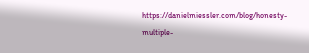https://danielmiessler.com/blog/honesty-multiple-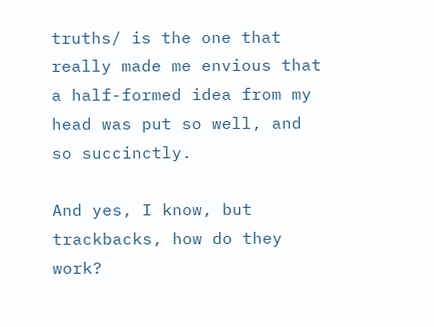truths/ is the one that really made me envious that a half-formed idea from my head was put so well, and so succinctly.

And yes, I know, but trackbacks, how do they work?